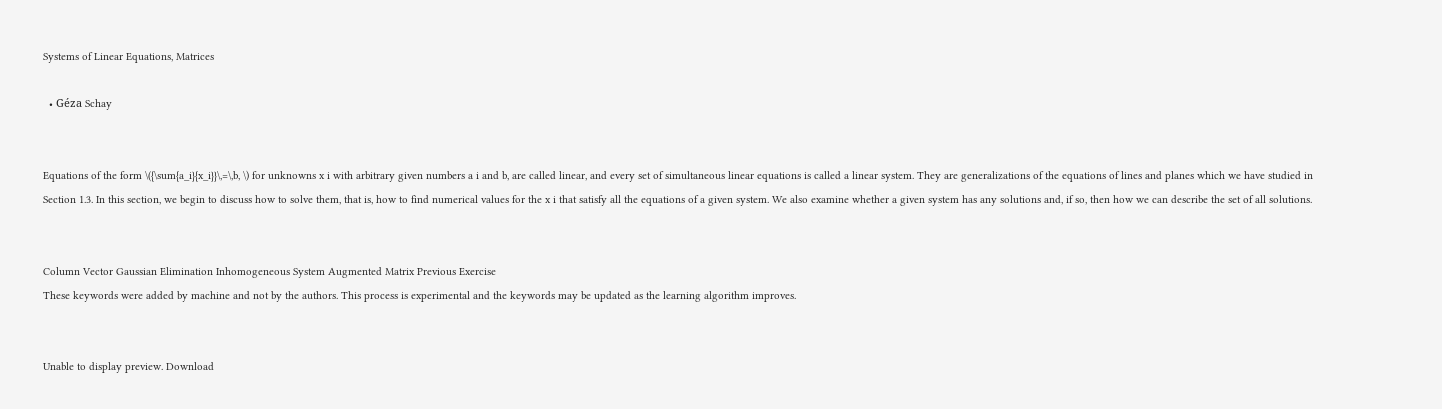Systems of Linear Equations, Matrices

  • Géza Schay


Equations of the form \({\sum{a_i}{x_i}}\,=\,b, \) for unknowns x i with arbitrary given numbers a i and b, are called linear, and every set of simultaneous linear equations is called a linear system. They are generalizations of the equations of lines and planes which we have studied in Section 1.3. In this section, we begin to discuss how to solve them, that is, how to find numerical values for the x i that satisfy all the equations of a given system. We also examine whether a given system has any solutions and, if so, then how we can describe the set of all solutions.


Column Vector Gaussian Elimination Inhomogeneous System Augmented Matrix Previous Exercise
These keywords were added by machine and not by the authors. This process is experimental and the keywords may be updated as the learning algorithm improves.


Unable to display preview. Download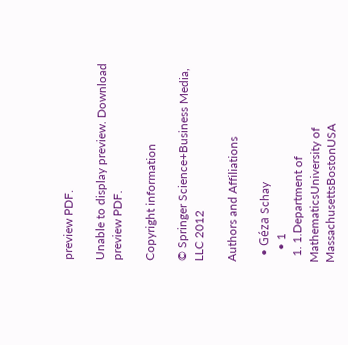preview PDF.

Unable to display preview. Download preview PDF.

Copyright information

© Springer Science+Business Media, LLC 2012

Authors and Affiliations

  • Géza Schay
    • 1
  1. 1.Department of MathematicsUniversity of MassachusettsBostonUSA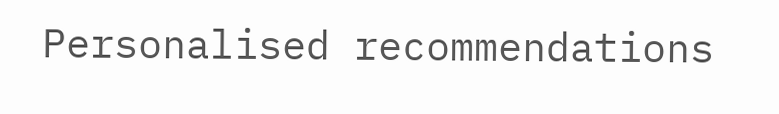Personalised recommendations